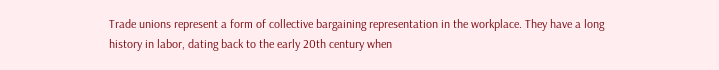Trade unions represent a form of collective bargaining representation in the workplace. They have a long history in labor, dating back to the early 20th century when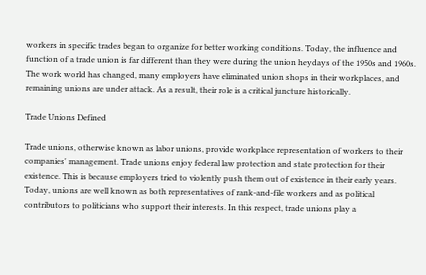workers in specific trades began to organize for better working conditions. Today, the influence and function of a trade union is far different than they were during the union heydays of the 1950s and 1960s. The work world has changed, many employers have eliminated union shops in their workplaces, and remaining unions are under attack. As a result, their role is a critical juncture historically.

Trade Unions Defined

Trade unions, otherwise known as labor unions, provide workplace representation of workers to their companies' management. Trade unions enjoy federal law protection and state protection for their existence. This is because employers tried to violently push them out of existence in their early years. Today, unions are well known as both representatives of rank-and-file workers and as political contributors to politicians who support their interests. In this respect, trade unions play a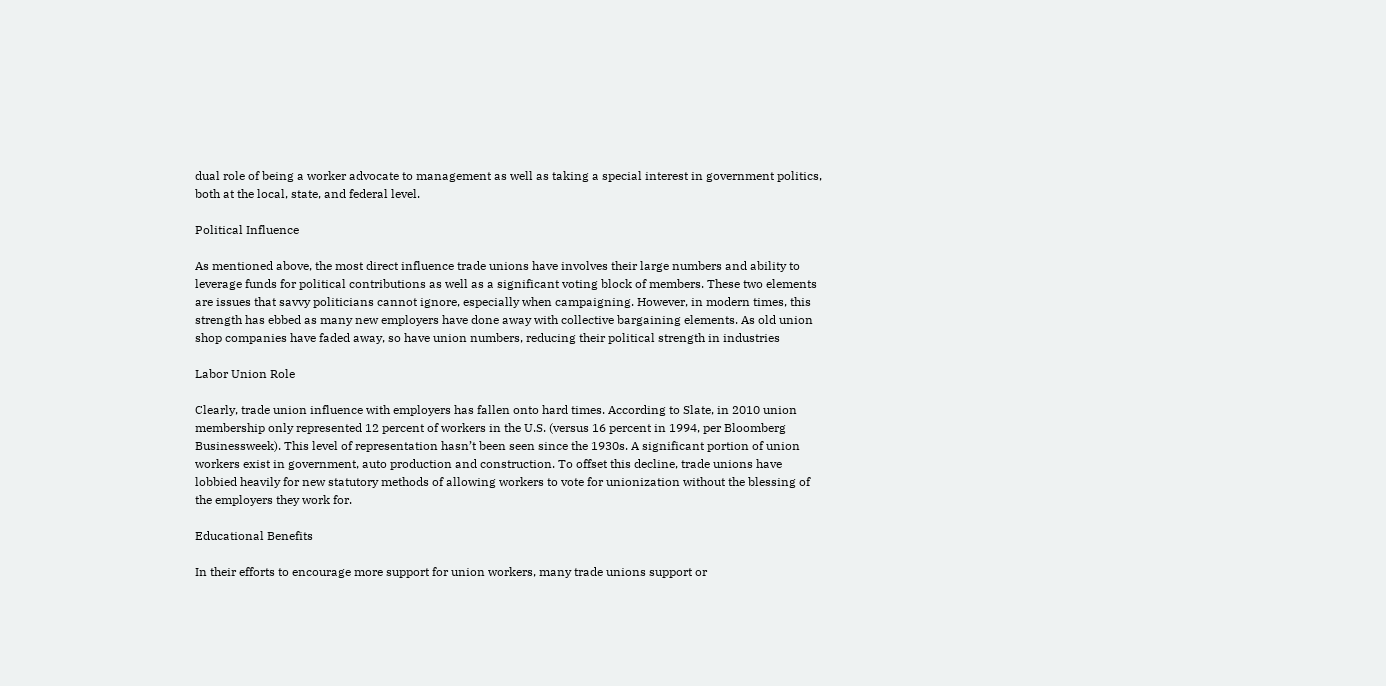dual role of being a worker advocate to management as well as taking a special interest in government politics, both at the local, state, and federal level.

Political Influence

As mentioned above, the most direct influence trade unions have involves their large numbers and ability to leverage funds for political contributions as well as a significant voting block of members. These two elements are issues that savvy politicians cannot ignore, especially when campaigning. However, in modern times, this strength has ebbed as many new employers have done away with collective bargaining elements. As old union shop companies have faded away, so have union numbers, reducing their political strength in industries

Labor Union Role

Clearly, trade union influence with employers has fallen onto hard times. According to Slate, in 2010 union membership only represented 12 percent of workers in the U.S. (versus 16 percent in 1994, per Bloomberg Businessweek). This level of representation hasn’t been seen since the 1930s. A significant portion of union workers exist in government, auto production and construction. To offset this decline, trade unions have lobbied heavily for new statutory methods of allowing workers to vote for unionization without the blessing of the employers they work for.

Educational Benefits

In their efforts to encourage more support for union workers, many trade unions support or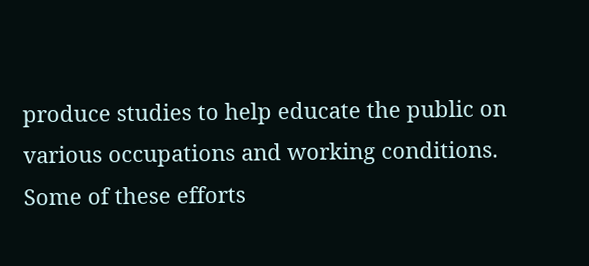produce studies to help educate the public on various occupations and working conditions. Some of these efforts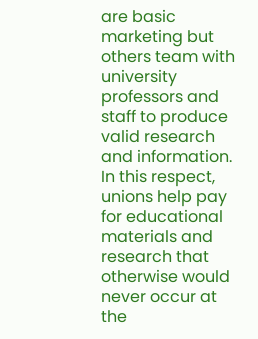are basic marketing but others team with university professors and staff to produce valid research and information. In this respect, unions help pay for educational materials and research that otherwise would never occur at the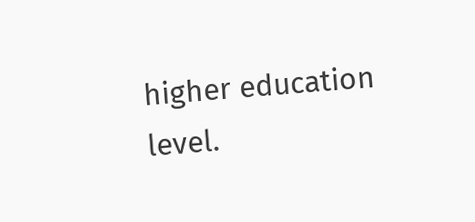higher education level.